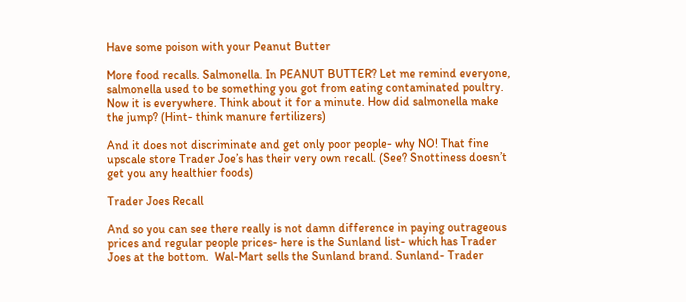Have some poison with your Peanut Butter

More food recalls. Salmonella. In PEANUT BUTTER? Let me remind everyone, salmonella used to be something you got from eating contaminated poultry. Now it is everywhere. Think about it for a minute. How did salmonella make the jump? (Hint- think manure fertilizers)

And it does not discriminate and get only poor people- why NO! That fine upscale store Trader Joe’s has their very own recall. (See? Snottiness doesn’t get you any healthier foods)

Trader Joes Recall

And so you can see there really is not damn difference in paying outrageous prices and regular people prices- here is the Sunland list- which has Trader Joes at the bottom.  Wal-Mart sells the Sunland brand. Sunland- Trader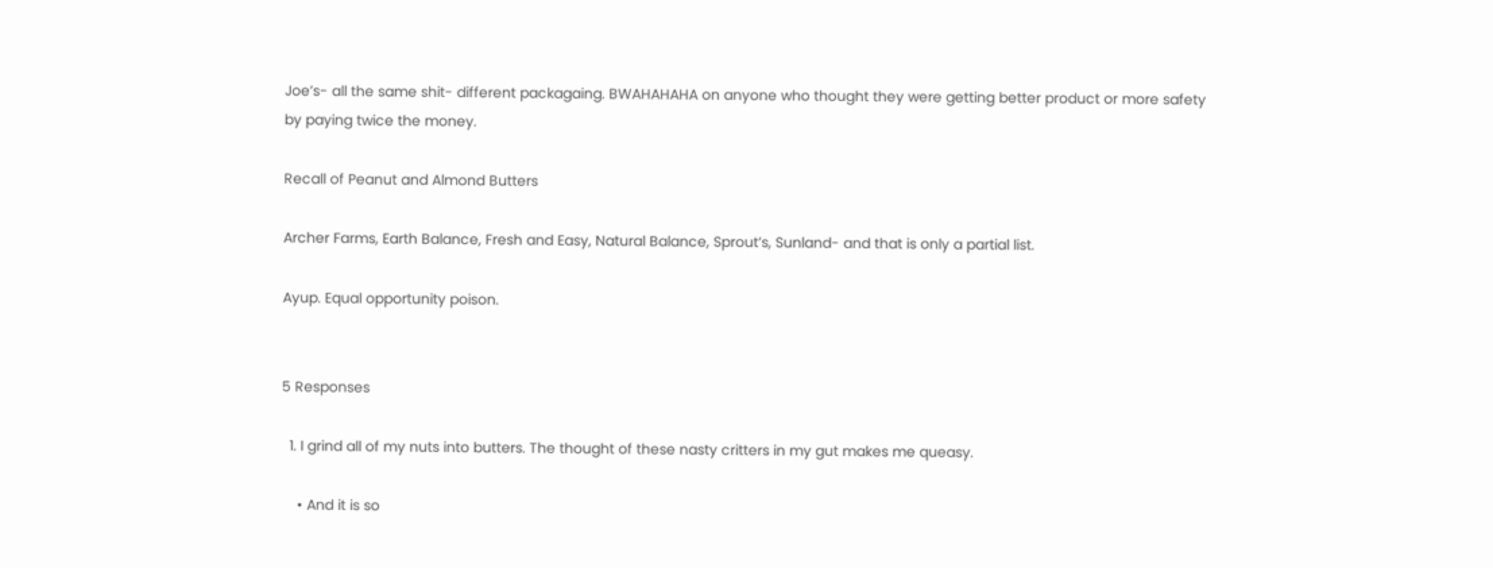Joe’s- all the same shit- different packagaing. BWAHAHAHA on anyone who thought they were getting better product or more safety by paying twice the money.

Recall of Peanut and Almond Butters

Archer Farms, Earth Balance, Fresh and Easy, Natural Balance, Sprout’s, Sunland- and that is only a partial list.

Ayup. Equal opportunity poison.


5 Responses

  1. I grind all of my nuts into butters. The thought of these nasty critters in my gut makes me queasy.

    • And it is so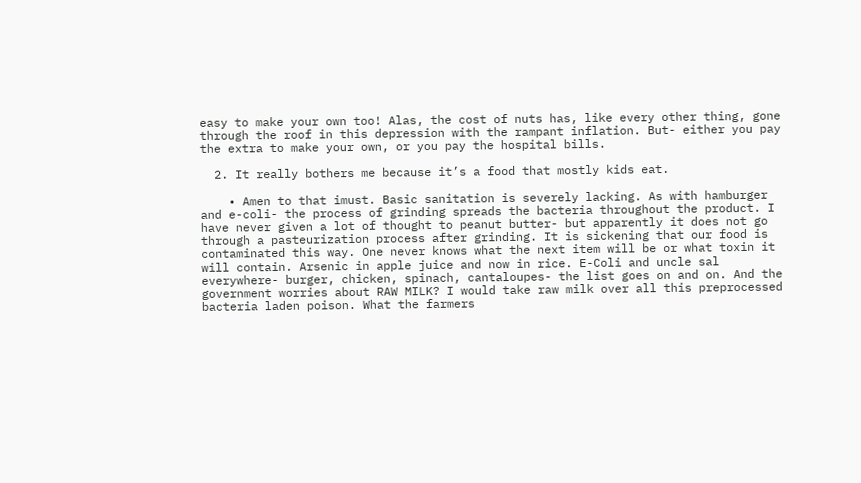easy to make your own too! Alas, the cost of nuts has, like every other thing, gone through the roof in this depression with the rampant inflation. But- either you pay the extra to make your own, or you pay the hospital bills.

  2. It really bothers me because it’s a food that mostly kids eat.

    • Amen to that imust. Basic sanitation is severely lacking. As with hamburger and e-coli- the process of grinding spreads the bacteria throughout the product. I have never given a lot of thought to peanut butter- but apparently it does not go through a pasteurization process after grinding. It is sickening that our food is contaminated this way. One never knows what the next item will be or what toxin it will contain. Arsenic in apple juice and now in rice. E-Coli and uncle sal everywhere- burger, chicken, spinach, cantaloupes- the list goes on and on. And the government worries about RAW MILK? I would take raw milk over all this preprocessed bacteria laden poison. What the farmers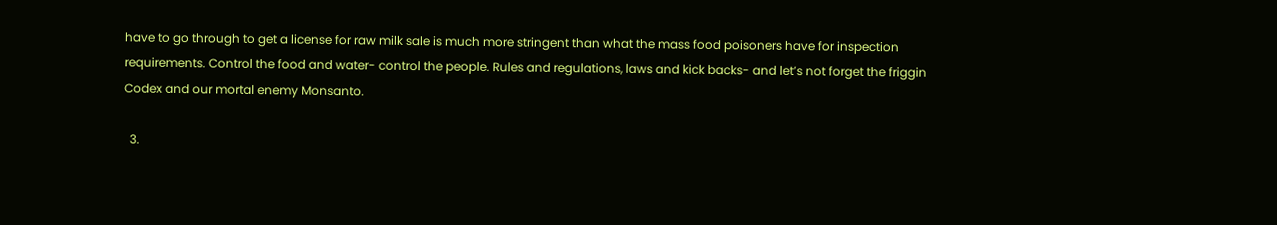have to go through to get a license for raw milk sale is much more stringent than what the mass food poisoners have for inspection requirements. Control the food and water- control the people. Rules and regulations, laws and kick backs- and let’s not forget the friggin Codex and our mortal enemy Monsanto.

  3.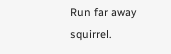Run far away squirrel.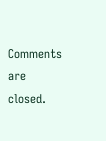Comments are closed.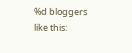%d bloggers like this: